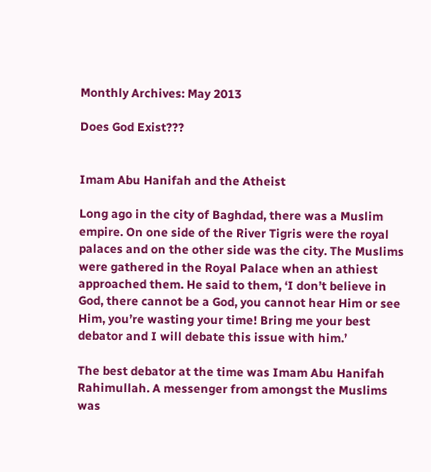Monthly Archives: May 2013

Does God Exist???


Imam Abu Hanifah and the Atheist

Long ago in the city of Baghdad, there was a Muslim empire. On one side of the River Tigris were the royal palaces and on the other side was the city. The Muslims were gathered in the Royal Palace when an athiest approached them. He said to them, ‘I don’t believe in God, there cannot be a God, you cannot hear Him or see Him, you’re wasting your time! Bring me your best debator and I will debate this issue with him.’

The best debator at the time was Imam Abu Hanifah Rahimullah. A messenger from amongst the Muslims was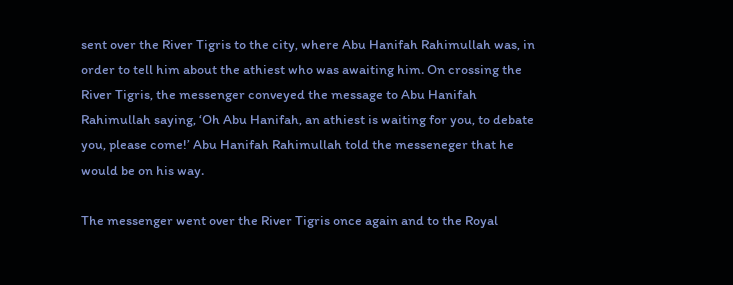sent over the River Tigris to the city, where Abu Hanifah Rahimullah was, in order to tell him about the athiest who was awaiting him. On crossing the River Tigris, the messenger conveyed the message to Abu Hanifah Rahimullah saying, ‘Oh Abu Hanifah, an athiest is waiting for you, to debate you, please come!’ Abu Hanifah Rahimullah told the messeneger that he would be on his way.

The messenger went over the River Tigris once again and to the Royal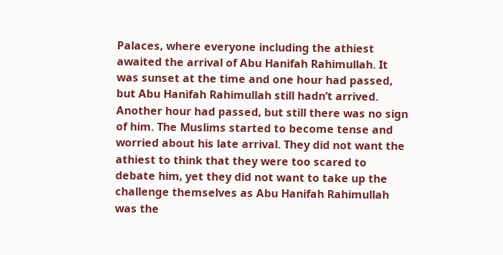Palaces, where everyone including the athiest awaited the arrival of Abu Hanifah Rahimullah. It was sunset at the time and one hour had passed, but Abu Hanifah Rahimullah still hadn’t arrived. Another hour had passed, but still there was no sign of him. The Muslims started to become tense and worried about his late arrival. They did not want the athiest to think that they were too scared to debate him, yet they did not want to take up the challenge themselves as Abu Hanifah Rahimullah was the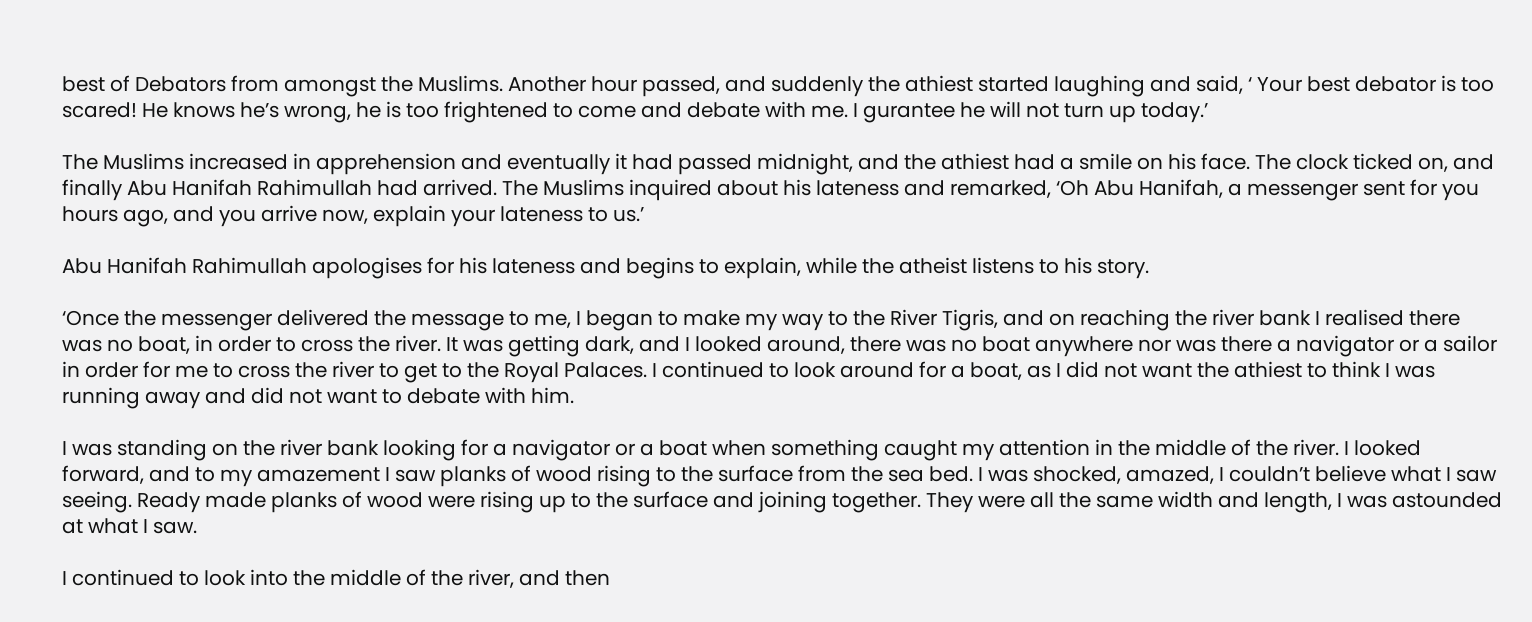best of Debators from amongst the Muslims. Another hour passed, and suddenly the athiest started laughing and said, ‘ Your best debator is too scared! He knows he’s wrong, he is too frightened to come and debate with me. I gurantee he will not turn up today.’

The Muslims increased in apprehension and eventually it had passed midnight, and the athiest had a smile on his face. The clock ticked on, and finally Abu Hanifah Rahimullah had arrived. The Muslims inquired about his lateness and remarked, ‘Oh Abu Hanifah, a messenger sent for you hours ago, and you arrive now, explain your lateness to us.’

Abu Hanifah Rahimullah apologises for his lateness and begins to explain, while the atheist listens to his story.

‘Once the messenger delivered the message to me, I began to make my way to the River Tigris, and on reaching the river bank I realised there was no boat, in order to cross the river. It was getting dark, and I looked around, there was no boat anywhere nor was there a navigator or a sailor in order for me to cross the river to get to the Royal Palaces. I continued to look around for a boat, as I did not want the athiest to think I was running away and did not want to debate with him.

I was standing on the river bank looking for a navigator or a boat when something caught my attention in the middle of the river. I looked forward, and to my amazement I saw planks of wood rising to the surface from the sea bed. I was shocked, amazed, I couldn’t believe what I saw seeing. Ready made planks of wood were rising up to the surface and joining together. They were all the same width and length, I was astounded at what I saw.

I continued to look into the middle of the river, and then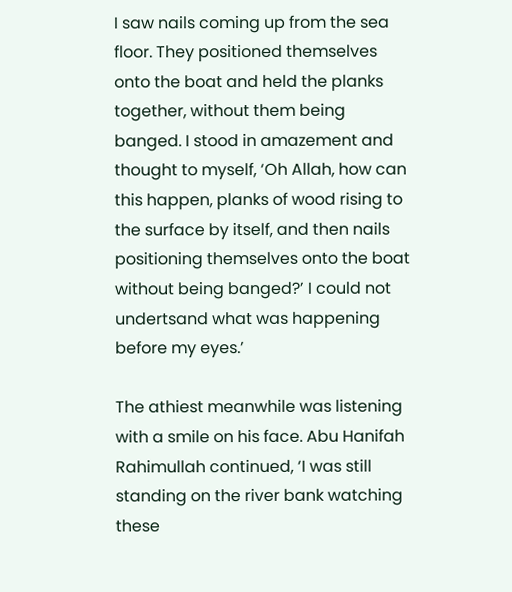I saw nails coming up from the sea floor. They positioned themselves onto the boat and held the planks together, without them being banged. I stood in amazement and thought to myself, ‘Oh Allah, how can this happen, planks of wood rising to the surface by itself, and then nails positioning themselves onto the boat without being banged?’ I could not undertsand what was happening before my eyes.’

The athiest meanwhile was listening with a smile on his face. Abu Hanifah Rahimullah continued, ‘I was still standing on the river bank watching these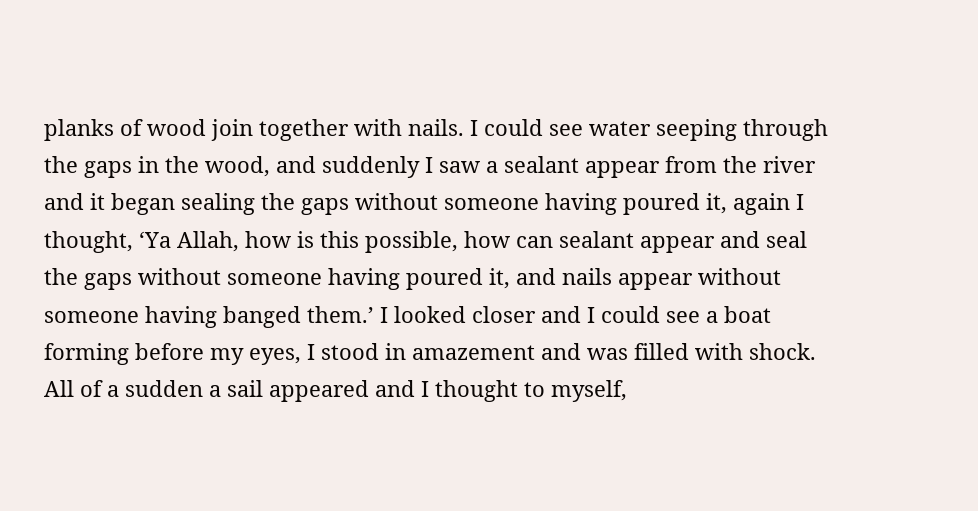planks of wood join together with nails. I could see water seeping through the gaps in the wood, and suddenly I saw a sealant appear from the river and it began sealing the gaps without someone having poured it, again I thought, ‘Ya Allah, how is this possible, how can sealant appear and seal the gaps without someone having poured it, and nails appear without someone having banged them.’ I looked closer and I could see a boat forming before my eyes, I stood in amazement and was filled with shock. All of a sudden a sail appeared and I thought to myself,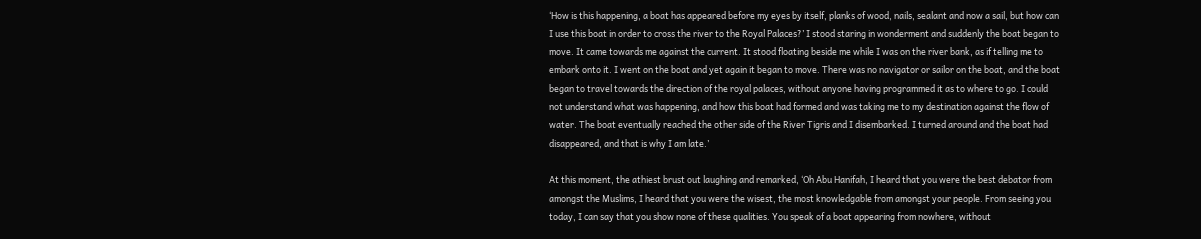‘How is this happening, a boat has appeared before my eyes by itself, planks of wood, nails, sealant and now a sail, but how can I use this boat in order to cross the river to the Royal Palaces?’ I stood staring in wonderment and suddenly the boat began to move. It came towards me against the current. It stood floating beside me while I was on the river bank, as if telling me to embark onto it. I went on the boat and yet again it began to move. There was no navigator or sailor on the boat, and the boat began to travel towards the direction of the royal palaces, without anyone having programmed it as to where to go. I could not understand what was happening, and how this boat had formed and was taking me to my destination against the flow of water. The boat eventually reached the other side of the River Tigris and I disembarked. I turned around and the boat had disappeared, and that is why I am late.’

At this moment, the athiest brust out laughing and remarked, ‘Oh Abu Hanifah, I heard that you were the best debator from amongst the Muslims, I heard that you were the wisest, the most knowledgable from amongst your people. From seeing you today, I can say that you show none of these qualities. You speak of a boat appearing from nowhere, without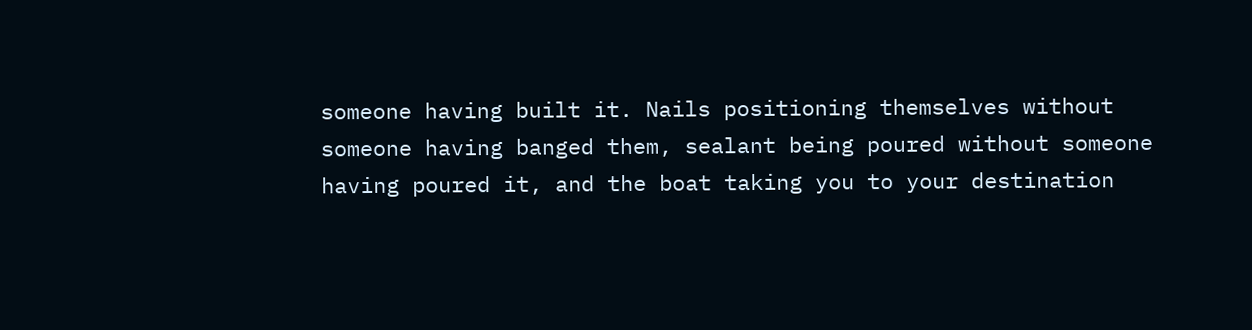someone having built it. Nails positioning themselves without someone having banged them, sealant being poured without someone having poured it, and the boat taking you to your destination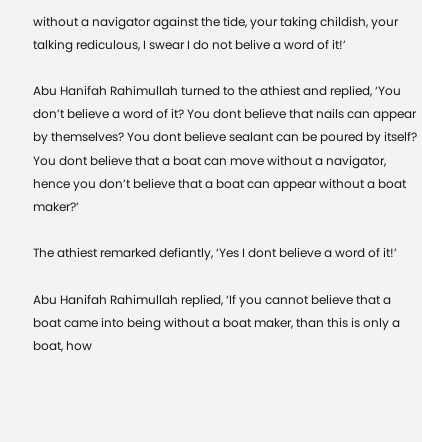without a navigator against the tide, your taking childish, your talking rediculous, I swear I do not belive a word of it!’

Abu Hanifah Rahimullah turned to the athiest and replied, ‘You don’t believe a word of it? You dont believe that nails can appear by themselves? You dont believe sealant can be poured by itself? You dont believe that a boat can move without a navigator, hence you don’t believe that a boat can appear without a boat maker?’

The athiest remarked defiantly, ‘Yes I dont believe a word of it!’

Abu Hanifah Rahimullah replied, ‘If you cannot believe that a boat came into being without a boat maker, than this is only a boat, how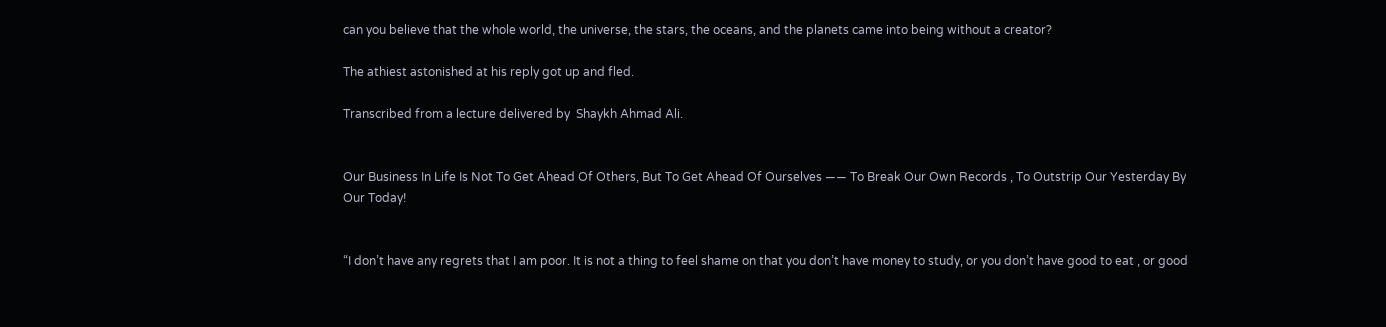can you believe that the whole world, the universe, the stars, the oceans, and the planets came into being without a creator?

The athiest astonished at his reply got up and fled.

Transcribed from a lecture delivered by  Shaykh Ahmad Ali.


Our Business In Life Is Not To Get Ahead Of Others, But To Get Ahead Of Ourselves —— To Break Our Own Records , To Outstrip Our Yesterday By Our Today!


“I don’t have any regrets that I am poor. It is not a thing to feel shame on that you don’t have money to study, or you don’t have good to eat , or good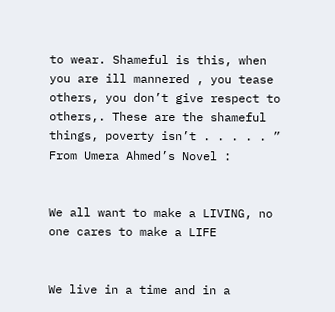to wear. Shameful is this, when you are ill mannered , you tease others, you don’t give respect to others,. These are the shameful things, poverty isn’t . . . . . ” From Umera Ahmed’s Novel :


We all want to make a LIVING, no one cares to make a LIFE


We live in a time and in a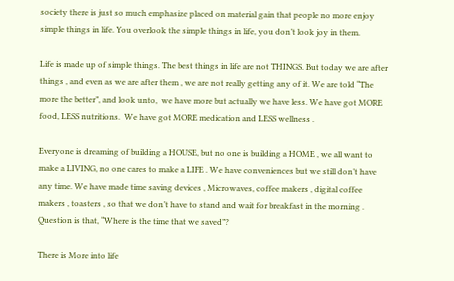society there is just so much emphasize placed on material gain that people no more enjoy simple things in life. You overlook the simple things in life, you don’t look joy in them.

Life is made up of simple things. The best things in life are not THINGS. But today we are after things , and even as we are after them , we are not really getting any of it. We are told “The more the better”, and look unto,  we have more but actually we have less. We have got MORE food, LESS nutritions.  We have got MORE medication and LESS wellness .

Everyone is dreaming of building a HOUSE, but no one is building a HOME , we all want to make a LIVING, no one cares to make a LIFE . We have conveniences but we still don’t have any time. We have made time saving devices , Microwaves, coffee makers , digital coffee makers , toasters , so that we don’t have to stand and wait for breakfast in the morning . Question is that, “Where is the time that we saved”?

There is More into life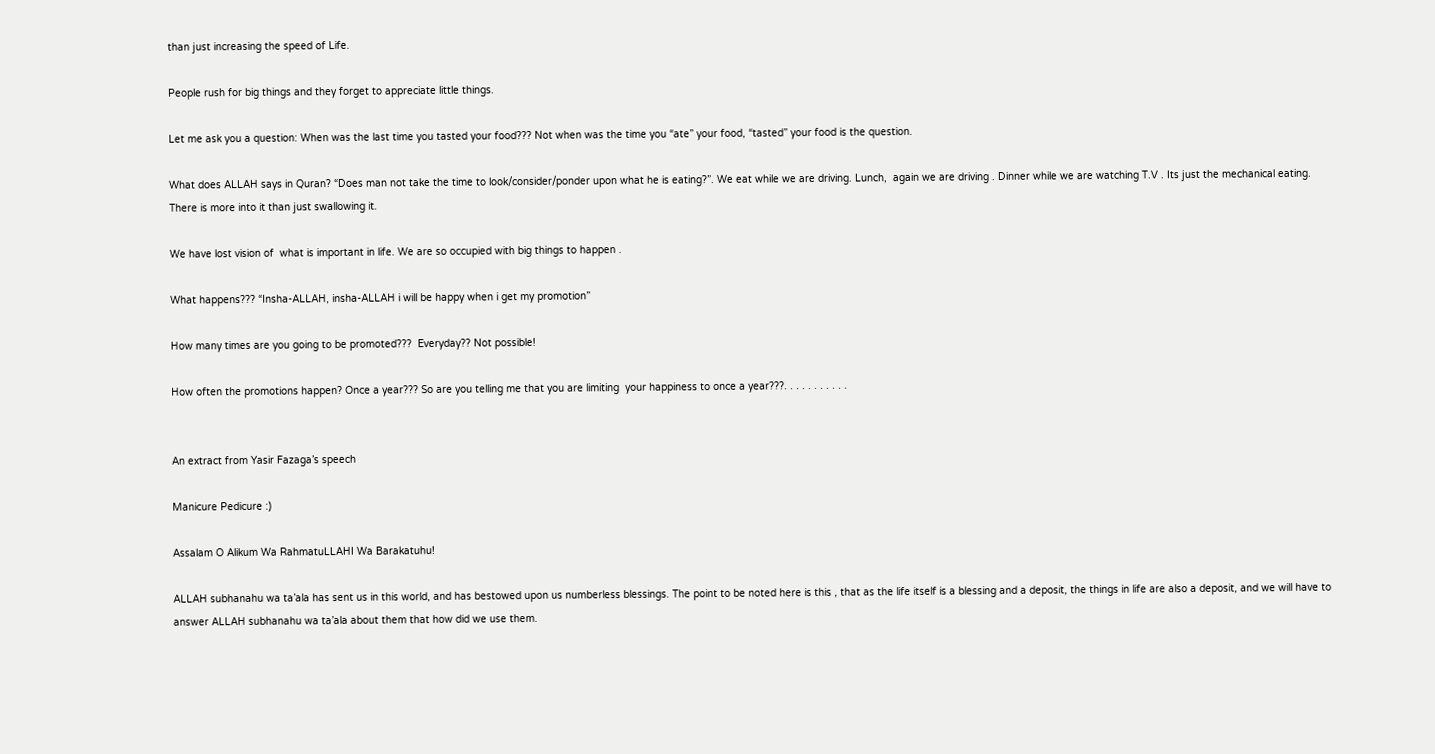than just increasing the speed of Life.

People rush for big things and they forget to appreciate little things.

Let me ask you a question: When was the last time you tasted your food??? Not when was the time you “ate” your food, “tasted” your food is the question.

What does ALLAH says in Quran? “Does man not take the time to look/consider/ponder upon what he is eating?”. We eat while we are driving. Lunch,  again we are driving . Dinner while we are watching T.V . Its just the mechanical eating. There is more into it than just swallowing it.

We have lost vision of  what is important in life. We are so occupied with big things to happen .

What happens??? “Insha-ALLAH, insha-ALLAH i will be happy when i get my promotion”

How many times are you going to be promoted???  Everyday?? Not possible!

How often the promotions happen? Once a year??? So are you telling me that you are limiting  your happiness to once a year???. . . . . . . . . . .


An extract from Yasir Fazaga’s speech

Manicure Pedicure :)

Assalam O Alikum Wa RahmatuLLAHI Wa Barakatuhu!

ALLAH subhanahu wa ta’ala has sent us in this world, and has bestowed upon us numberless blessings. The point to be noted here is this , that as the life itself is a blessing and a deposit, the things in life are also a deposit, and we will have to answer ALLAH subhanahu wa ta’ala about them that how did we use them.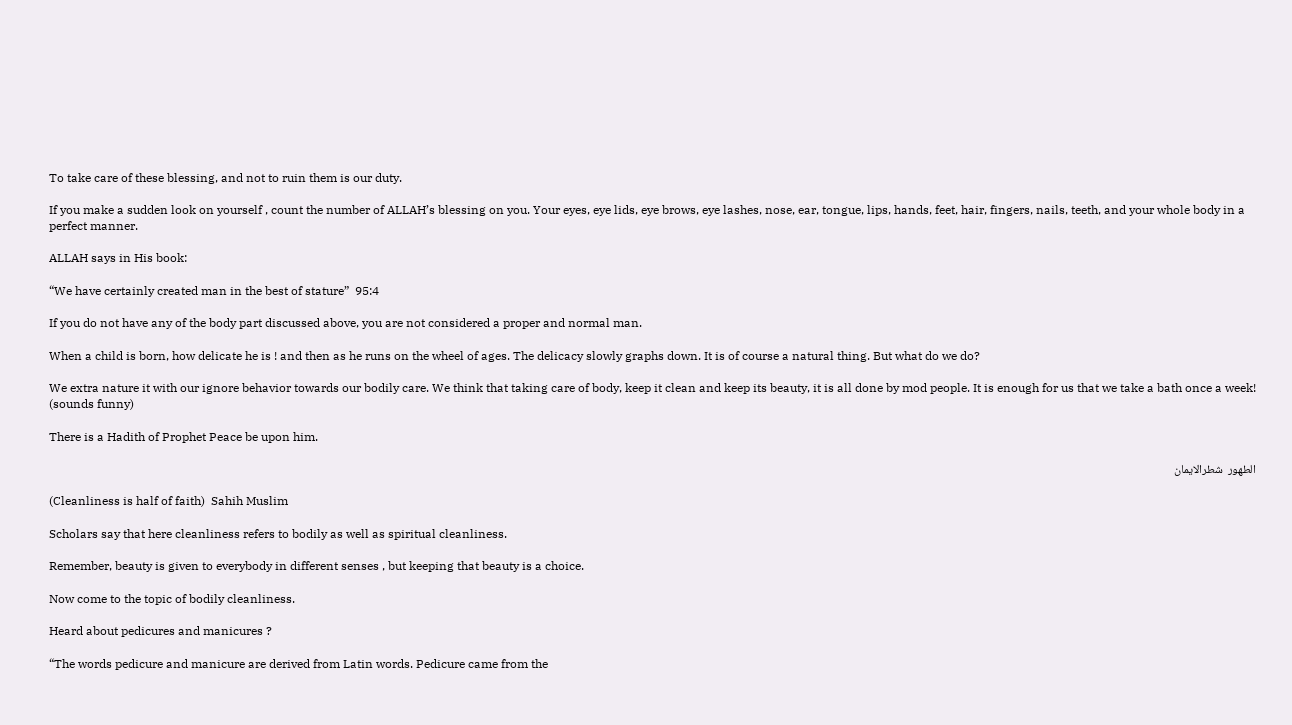To take care of these blessing, and not to ruin them is our duty.

If you make a sudden look on yourself , count the number of ALLAH’s blessing on you. Your eyes, eye lids, eye brows, eye lashes, nose, ear, tongue, lips, hands, feet, hair, fingers, nails, teeth, and your whole body in a perfect manner.

ALLAH says in His book:

“We have certainly created man in the best of stature”  95:4

If you do not have any of the body part discussed above, you are not considered a proper and normal man.

When a child is born, how delicate he is ! and then as he runs on the wheel of ages. The delicacy slowly graphs down. It is of course a natural thing. But what do we do?

We extra nature it with our ignore behavior towards our bodily care. We think that taking care of body, keep it clean and keep its beauty, it is all done by mod people. It is enough for us that we take a bath once a week!  (sounds funny)

There is a Hadith of Prophet Peace be upon him.

الطهور  شطرالايمان

(Cleanliness is half of faith)  Sahih Muslim

Scholars say that here cleanliness refers to bodily as well as spiritual cleanliness.

Remember, beauty is given to everybody in different senses , but keeping that beauty is a choice.

Now come to the topic of bodily cleanliness.

Heard about pedicures and manicures ?

“The words pedicure and manicure are derived from Latin words. Pedicure came from the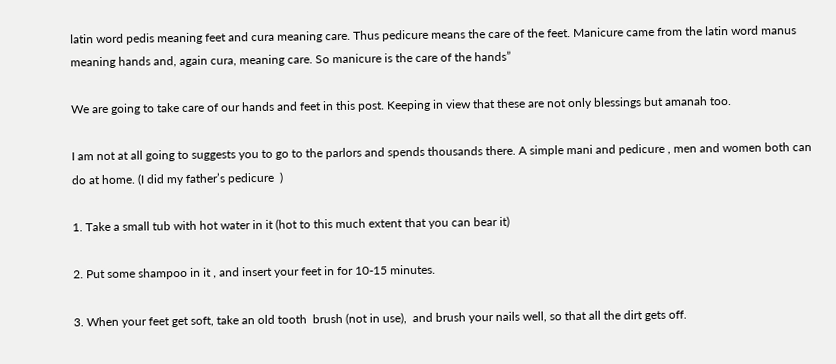latin word pedis meaning feet and cura meaning care. Thus pedicure means the care of the feet. Manicure came from the latin word manus meaning hands and, again cura, meaning care. So manicure is the care of the hands”

We are going to take care of our hands and feet in this post. Keeping in view that these are not only blessings but amanah too.

I am not at all going to suggests you to go to the parlors and spends thousands there. A simple mani and pedicure , men and women both can do at home. (I did my father’s pedicure  )

1. Take a small tub with hot water in it (hot to this much extent that you can bear it)

2. Put some shampoo in it , and insert your feet in for 10-15 minutes.

3. When your feet get soft, take an old tooth  brush (not in use),  and brush your nails well, so that all the dirt gets off.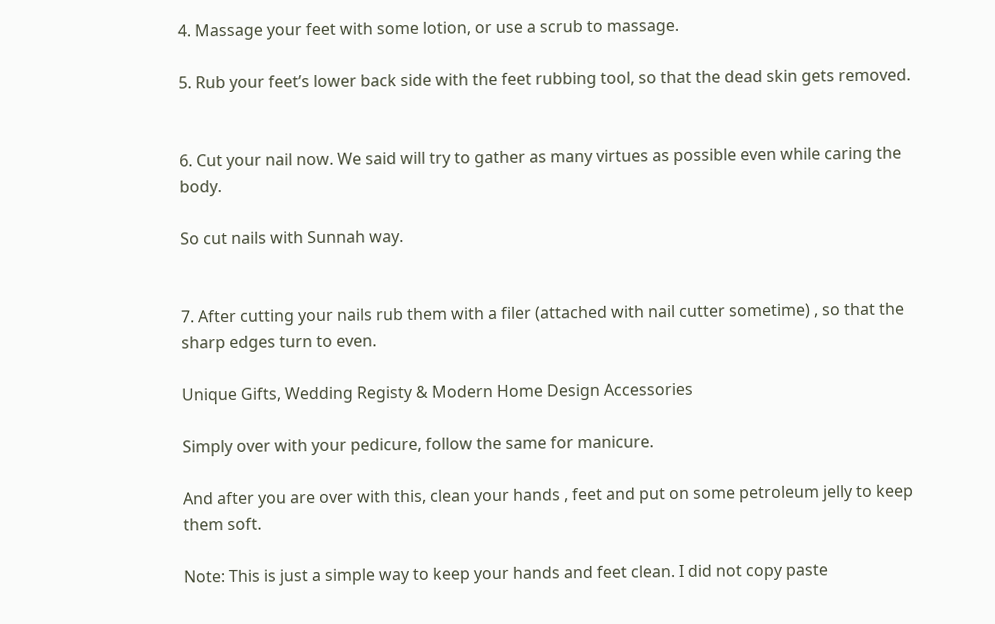4. Massage your feet with some lotion, or use a scrub to massage.

5. Rub your feet’s lower back side with the feet rubbing tool, so that the dead skin gets removed.


6. Cut your nail now. We said will try to gather as many virtues as possible even while caring the body.

So cut nails with Sunnah way.


7. After cutting your nails rub them with a filer (attached with nail cutter sometime) , so that the sharp edges turn to even.

Unique Gifts, Wedding Registy & Modern Home Design Accessories

Simply over with your pedicure, follow the same for manicure.

And after you are over with this, clean your hands , feet and put on some petroleum jelly to keep them soft.

Note: This is just a simple way to keep your hands and feet clean. I did not copy paste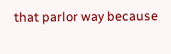that parlor way because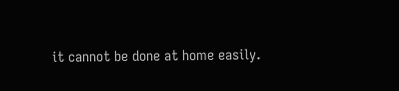it cannot be done at home easily.